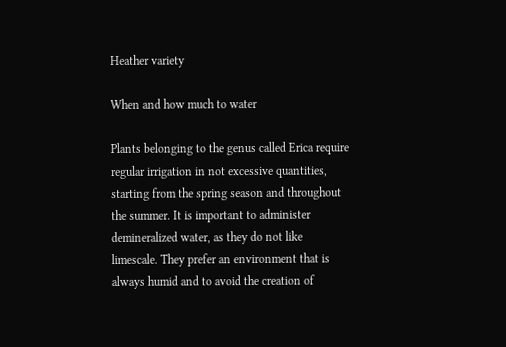Heather variety

When and how much to water

Plants belonging to the genus called Erica require regular irrigation in not excessive quantities, starting from the spring season and throughout the summer. It is important to administer demineralized water, as they do not like limescale. They prefer an environment that is always humid and to avoid the creation of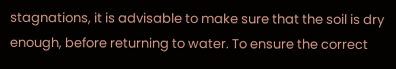stagnations, it is advisable to make sure that the soil is dry enough, before returning to water. To ensure the correct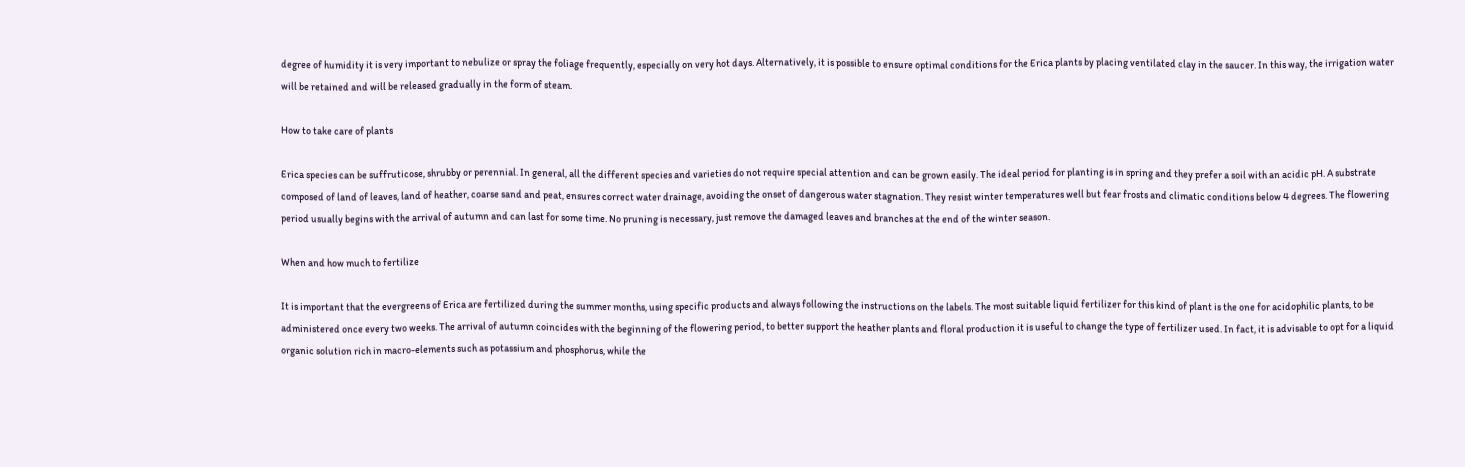degree of humidity it is very important to nebulize or spray the foliage frequently, especially on very hot days. Alternatively, it is possible to ensure optimal conditions for the Erica plants by placing ventilated clay in the saucer. In this way, the irrigation water will be retained and will be released gradually in the form of steam.

How to take care of plants

Erica species can be suffruticose, shrubby or perennial. In general, all the different species and varieties do not require special attention and can be grown easily. The ideal period for planting is in spring and they prefer a soil with an acidic pH. A substrate composed of land of leaves, land of heather, coarse sand and peat, ensures correct water drainage, avoiding the onset of dangerous water stagnation. They resist winter temperatures well but fear frosts and climatic conditions below 4 degrees. The flowering period usually begins with the arrival of autumn and can last for some time. No pruning is necessary, just remove the damaged leaves and branches at the end of the winter season.

When and how much to fertilize

It is important that the evergreens of Erica are fertilized during the summer months, using specific products and always following the instructions on the labels. The most suitable liquid fertilizer for this kind of plant is the one for acidophilic plants, to be administered once every two weeks. The arrival of autumn coincides with the beginning of the flowering period, to better support the heather plants and floral production it is useful to change the type of fertilizer used. In fact, it is advisable to opt for a liquid organic solution rich in macro-elements such as potassium and phosphorus, while the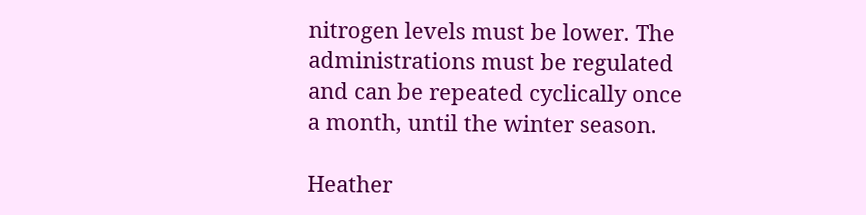nitrogen levels must be lower. The administrations must be regulated and can be repeated cyclically once a month, until the winter season.

Heather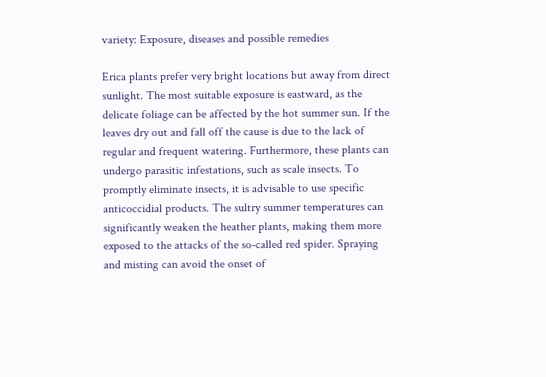variety: Exposure, diseases and possible remedies

Erica plants prefer very bright locations but away from direct sunlight. The most suitable exposure is eastward, as the delicate foliage can be affected by the hot summer sun. If the leaves dry out and fall off the cause is due to the lack of regular and frequent watering. Furthermore, these plants can undergo parasitic infestations, such as scale insects. To promptly eliminate insects, it is advisable to use specific anticoccidial products. The sultry summer temperatures can significantly weaken the heather plants, making them more exposed to the attacks of the so-called red spider. Spraying and misting can avoid the onset of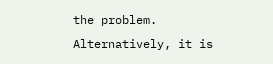the problem. Alternatively, it is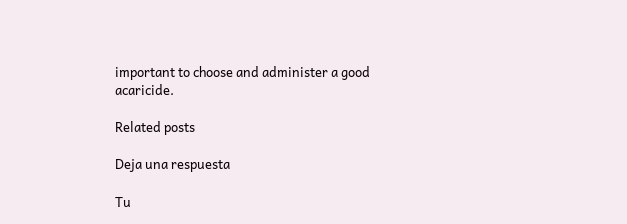important to choose and administer a good acaricide.

Related posts

Deja una respuesta

Tu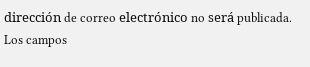dirección de correo electrónico no será publicada. Los campos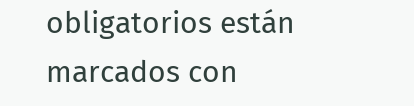obligatorios están marcados con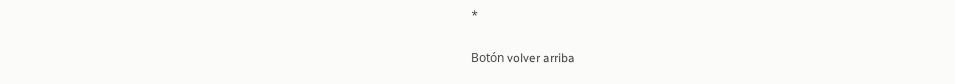*

Botón volver arriba